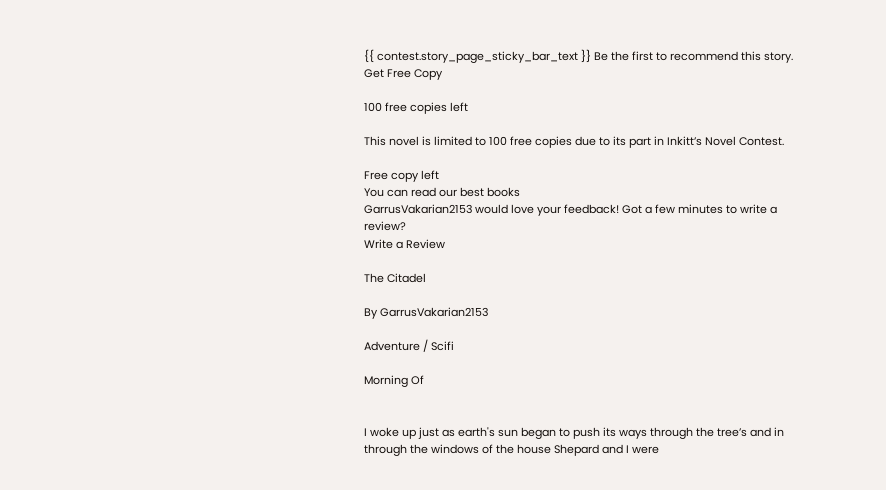{{ contest.story_page_sticky_bar_text }} Be the first to recommend this story.
Get Free Copy

100 free copies left

This novel is limited to 100 free copies due to its part in Inkitt’s Novel Contest.

Free copy left
You can read our best books
GarrusVakarian2153 would love your feedback! Got a few minutes to write a review?
Write a Review

The Citadel

By GarrusVakarian2153

Adventure / Scifi

Morning Of


I woke up just as earth's sun began to push its ways through the tree’s and in through the windows of the house Shepard and I were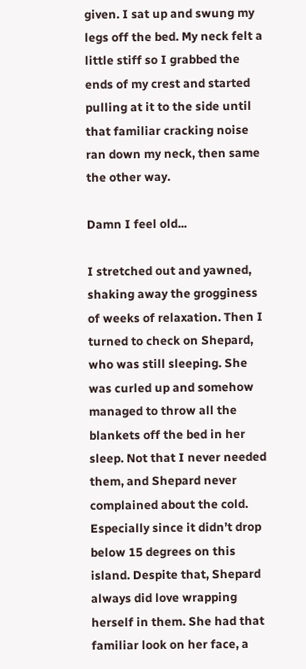given. I sat up and swung my legs off the bed. My neck felt a little stiff so I grabbed the ends of my crest and started pulling at it to the side until that familiar cracking noise ran down my neck, then same the other way.

Damn I feel old...

I stretched out and yawned, shaking away the grogginess of weeks of relaxation. Then I turned to check on Shepard, who was still sleeping. She was curled up and somehow managed to throw all the blankets off the bed in her sleep. Not that I never needed them, and Shepard never complained about the cold. Especially since it didn’t drop below 15 degrees on this island. Despite that, Shepard always did love wrapping herself in them. She had that familiar look on her face, a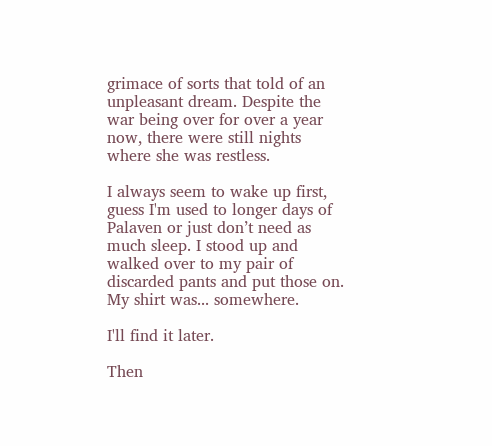grimace of sorts that told of an unpleasant dream. Despite the war being over for over a year now, there were still nights where she was restless.

I always seem to wake up first, guess I'm used to longer days of Palaven or just don’t need as much sleep. I stood up and walked over to my pair of discarded pants and put those on. My shirt was... somewhere.

I'll find it later.

Then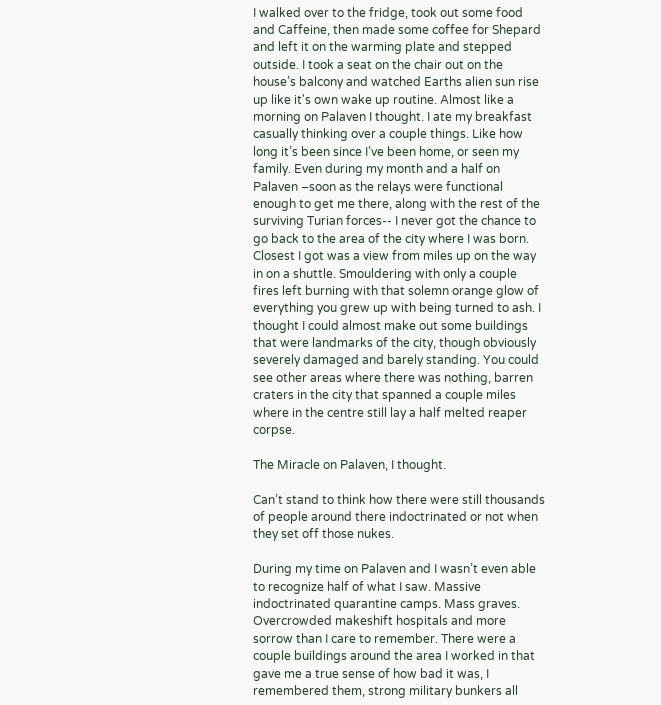I walked over to the fridge, took out some food and Caffeine, then made some coffee for Shepard and left it on the warming plate and stepped outside. I took a seat on the chair out on the house’s balcony and watched Earths alien sun rise up like it's own wake up routine. Almost like a morning on Palaven I thought. I ate my breakfast casually thinking over a couple things. Like how long it’s been since I’ve been home, or seen my family. Even during my month and a half on Palaven –soon as the relays were functional enough to get me there, along with the rest of the surviving Turian forces-- I never got the chance to go back to the area of the city where I was born. Closest I got was a view from miles up on the way in on a shuttle. Smouldering with only a couple fires left burning with that solemn orange glow of everything you grew up with being turned to ash. I thought I could almost make out some buildings that were landmarks of the city, though obviously severely damaged and barely standing. You could see other areas where there was nothing, barren craters in the city that spanned a couple miles where in the centre still lay a half melted reaper corpse.

The Miracle on Palaven, I thought.

Can’t stand to think how there were still thousands of people around there indoctrinated or not when they set off those nukes.

During my time on Palaven and I wasn’t even able to recognize half of what I saw. Massive indoctrinated quarantine camps. Mass graves. Overcrowded makeshift hospitals and more sorrow than I care to remember. There were a couple buildings around the area I worked in that gave me a true sense of how bad it was, I remembered them, strong military bunkers all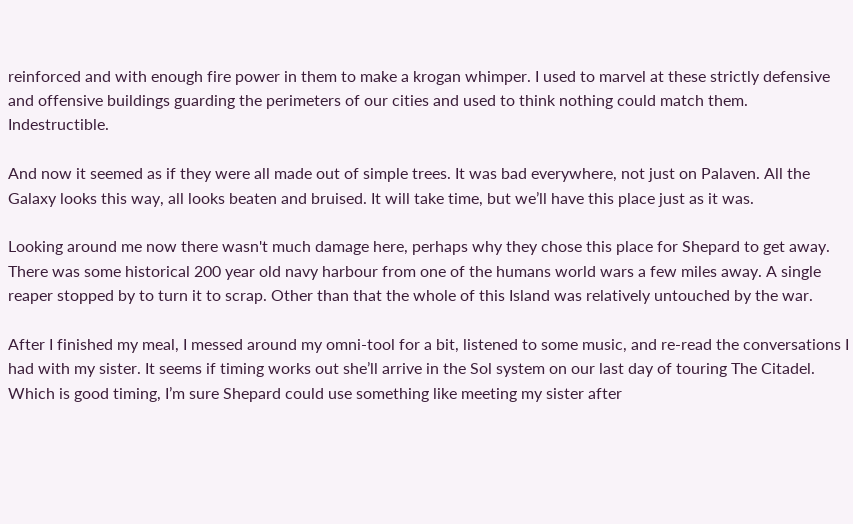reinforced and with enough fire power in them to make a krogan whimper. I used to marvel at these strictly defensive and offensive buildings guarding the perimeters of our cities and used to think nothing could match them. Indestructible.

And now it seemed as if they were all made out of simple trees. It was bad everywhere, not just on Palaven. All the Galaxy looks this way, all looks beaten and bruised. It will take time, but we’ll have this place just as it was.

Looking around me now there wasn't much damage here, perhaps why they chose this place for Shepard to get away. There was some historical 200 year old navy harbour from one of the humans world wars a few miles away. A single reaper stopped by to turn it to scrap. Other than that the whole of this Island was relatively untouched by the war.

After I finished my meal, I messed around my omni-tool for a bit, listened to some music, and re-read the conversations I had with my sister. It seems if timing works out she’ll arrive in the Sol system on our last day of touring The Citadel. Which is good timing, I’m sure Shepard could use something like meeting my sister after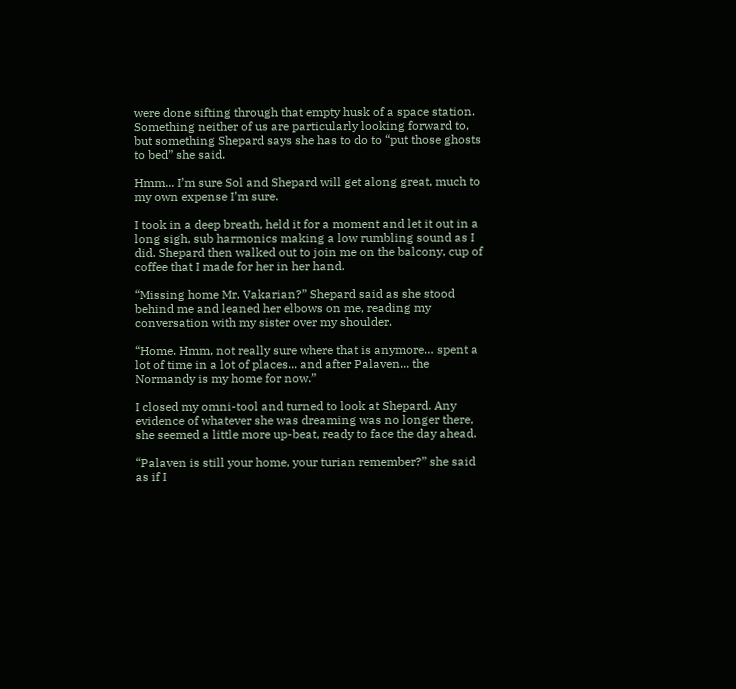were done sifting through that empty husk of a space station. Something neither of us are particularly looking forward to, but something Shepard says she has to do to “put those ghosts to bed” she said.

Hmm... I’m sure Sol and Shepard will get along great, much to my own expense I’m sure.

I took in a deep breath, held it for a moment and let it out in a long sigh, sub harmonics making a low rumbling sound as I did. Shepard then walked out to join me on the balcony, cup of coffee that I made for her in her hand.

“Missing home Mr. Vakarian?” Shepard said as she stood behind me and leaned her elbows on me, reading my conversation with my sister over my shoulder.

“Home. Hmm, not really sure where that is anymore… spent a lot of time in a lot of places... and after Palaven... the Normandy is my home for now.”

I closed my omni-tool and turned to look at Shepard. Any evidence of whatever she was dreaming was no longer there, she seemed a little more up-beat, ready to face the day ahead.

“Palaven is still your home, your turian remember?” she said as if I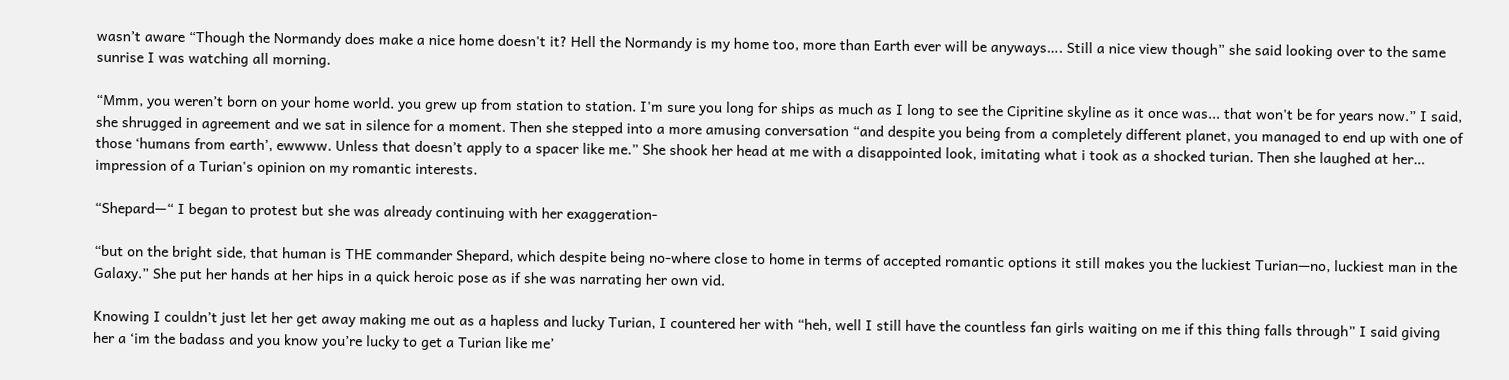wasn’t aware “Though the Normandy does make a nice home doesn't it? Hell the Normandy is my home too, more than Earth ever will be anyways…. Still a nice view though” she said looking over to the same sunrise I was watching all morning.

“Mmm, you weren’t born on your home world. you grew up from station to station. I'm sure you long for ships as much as I long to see the Cipritine skyline as it once was... that won't be for years now.” I said, she shrugged in agreement and we sat in silence for a moment. Then she stepped into a more amusing conversation “and despite you being from a completely different planet, you managed to end up with one of those ‘humans from earth’, ewwww. Unless that doesn’t apply to a spacer like me.” She shook her head at me with a disappointed look, imitating what i took as a shocked turian. Then she laughed at her… impression of a Turian's opinion on my romantic interests.

“Shepard—“ I began to protest but she was already continuing with her exaggeration-

“but on the bright side, that human is THE commander Shepard, which despite being no-where close to home in terms of accepted romantic options it still makes you the luckiest Turian—no, luckiest man in the Galaxy.” She put her hands at her hips in a quick heroic pose as if she was narrating her own vid.

Knowing I couldn’t just let her get away making me out as a hapless and lucky Turian, I countered her with “heh, well I still have the countless fan girls waiting on me if this thing falls through” I said giving her a ‘im the badass and you know you’re lucky to get a Turian like me’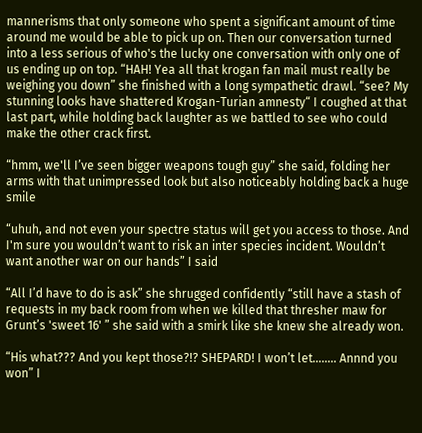mannerisms that only someone who spent a significant amount of time around me would be able to pick up on. Then our conversation turned into a less serious of who's the lucky one conversation with only one of us ending up on top. “HAH! Yea all that krogan fan mail must really be weighing you down” she finished with a long sympathetic drawl. “see? My stunning looks have shattered Krogan-Turian amnesty“ I coughed at that last part, while holding back laughter as we battled to see who could make the other crack first.

“hmm, we'll I’ve seen bigger weapons tough guy” she said, folding her arms with that unimpressed look but also noticeably holding back a huge smile

“uhuh, and not even your spectre status will get you access to those. And I'm sure you wouldn’t want to risk an inter species incident. Wouldn’t want another war on our hands” I said

“All I’d have to do is ask” she shrugged confidently “still have a stash of requests in my back room from when we killed that thresher maw for Grunt’s 'sweet 16' ” she said with a smirk like she knew she already won.

“His what??? And you kept those?!? SHEPARD! I won’t let…….. Annnd you won” I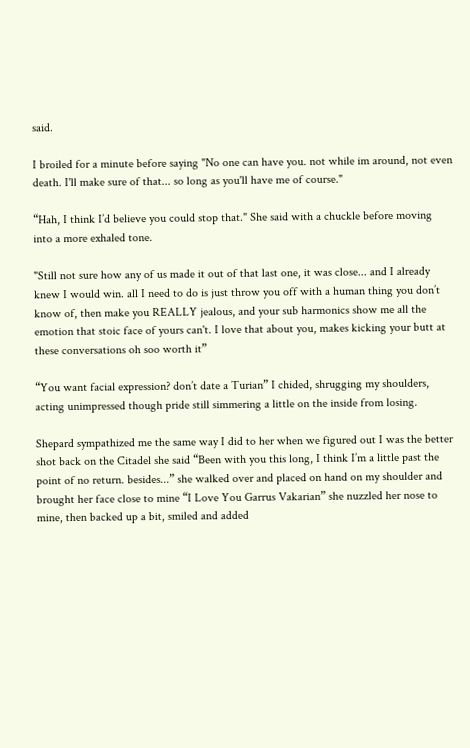said.

I broiled for a minute before saying "No one can have you. not while im around, not even death. I'll make sure of that... so long as you'll have me of course."

“Hah, I think I’d believe you could stop that." She said with a chuckle before moving into a more exhaled tone.

"Still not sure how any of us made it out of that last one, it was close... and I already knew I would win. all I need to do is just throw you off with a human thing you don’t know of, then make you REALLY jealous, and your sub harmonics show me all the emotion that stoic face of yours can't. I love that about you, makes kicking your butt at these conversations oh soo worth it”

“You want facial expression? don’t date a Turian” I chided, shrugging my shoulders, acting unimpressed though pride still simmering a little on the inside from losing.

Shepard sympathized me the same way I did to her when we figured out I was the better shot back on the Citadel she said “Been with you this long, I think I’m a little past the point of no return. besides...” she walked over and placed on hand on my shoulder and brought her face close to mine “I Love You Garrus Vakarian” she nuzzled her nose to mine, then backed up a bit, smiled and added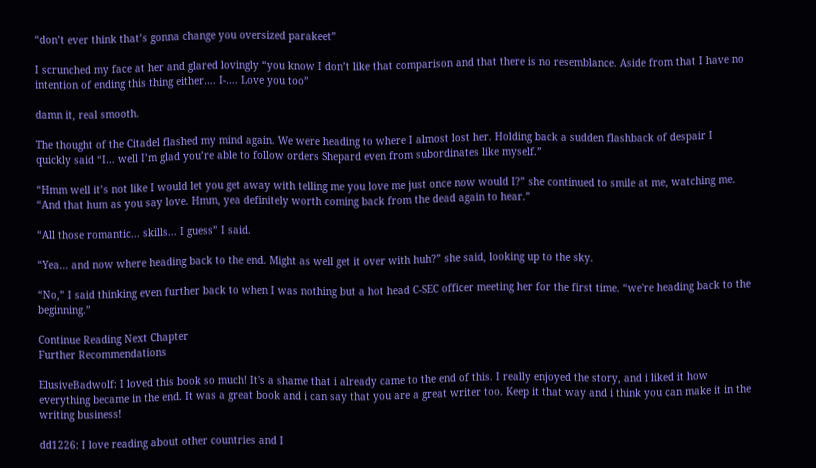“don’t ever think that’s gonna change you oversized parakeet”

I scrunched my face at her and glared lovingly “you know I don’t like that comparison and that there is no resemblance. Aside from that I have no intention of ending this thing either…. I-…. Love you too”

damn it, real smooth.

The thought of the Citadel flashed my mind again. We were heading to where I almost lost her. Holding back a sudden flashback of despair I quickly said “I… well I’m glad you’re able to follow orders Shepard even from subordinates like myself.”

“Hmm well it’s not like I would let you get away with telling me you love me just once now would I?” she continued to smile at me, watching me. “And that hum as you say love. Hmm, yea definitely worth coming back from the dead again to hear.”

“All those romantic... skills... I guess” I said.

“Yea… and now where heading back to the end. Might as well get it over with huh?” she said, looking up to the sky.

“No,” I said thinking even further back to when I was nothing but a hot head C-SEC officer meeting her for the first time. “we're heading back to the beginning.”

Continue Reading Next Chapter
Further Recommendations

ElusiveBadwolf: I loved this book so much! It's a shame that i already came to the end of this. I really enjoyed the story, and i liked it how everything became in the end. It was a great book and i can say that you are a great writer too. Keep it that way and i think you can make it in the writing business!

dd1226: I love reading about other countries and I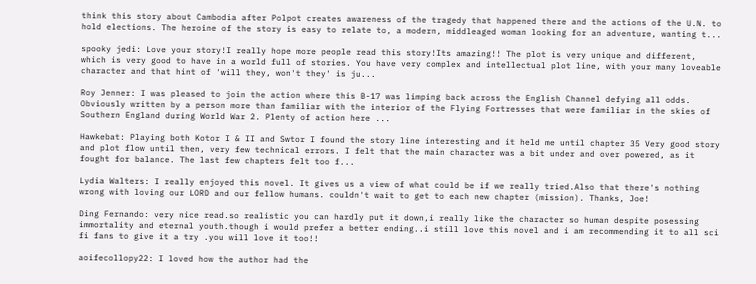think this story about Cambodia after Polpot creates awareness of the tragedy that happened there and the actions of the U.N. to hold elections. The heroine of the story is easy to relate to, a modern, middleaged woman looking for an adventure, wanting t...

spooky jedi: Love your story!I really hope more people read this story!Its amazing!! The plot is very unique and different, which is very good to have in a world full of stories. You have very complex and intellectual plot line, with your many loveable character and that hint of 'will they, won't they' is ju...

Roy Jenner: I was pleased to join the action where this B-17 was limping back across the English Channel defying all odds. Obviously written by a person more than familiar with the interior of the Flying Fortresses that were familiar in the skies of Southern England during World War 2. Plenty of action here ...

Hawkebat: Playing both Kotor I & II and Swtor I found the story line interesting and it held me until chapter 35 Very good story and plot flow until then, very few technical errors. I felt that the main character was a bit under and over powered, as it fought for balance. The last few chapters felt too f...

Lydia Walters: I really enjoyed this novel. It gives us a view of what could be if we really tried.Also that there's nothing wrong with loving our LORD and our fellow humans. couldn't wait to get to each new chapter (mission). Thanks, Joe!

Ding Fernando: very nice read.so realistic you can hardly put it down,i really like the character so human despite posessing immortality and eternal youth.though i would prefer a better ending..i still love this novel and i am recommending it to all sci fi fans to give it a try .you will love it too!!

aoifecollopy22: I loved how the author had the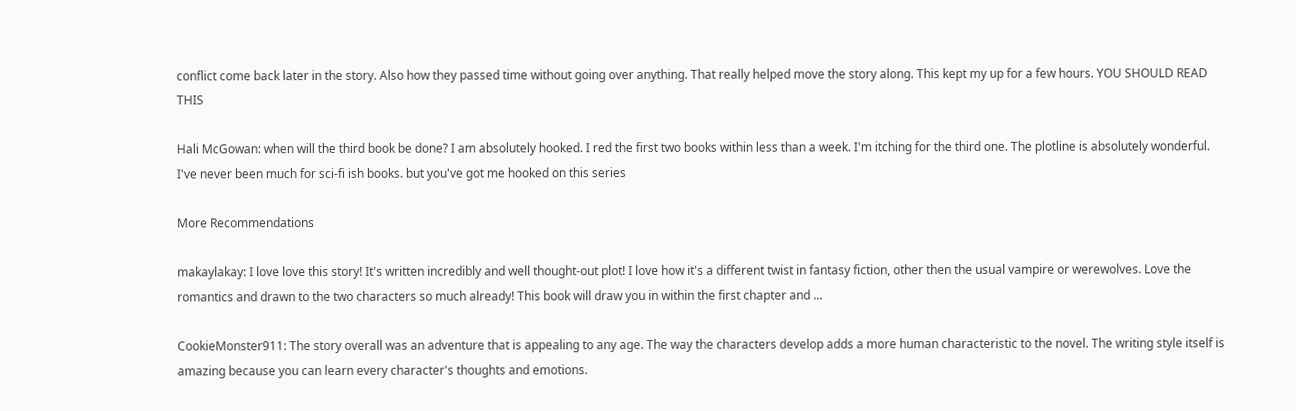conflict come back later in the story. Also how they passed time without going over anything. That really helped move the story along. This kept my up for a few hours. YOU SHOULD READ THIS

Hali McGowan: when will the third book be done? I am absolutely hooked. I red the first two books within less than a week. I'm itching for the third one. The plotline is absolutely wonderful. I've never been much for sci-fi ish books. but you've got me hooked on this series

More Recommendations

makaylakay: I love love this story! It's written incredibly and well thought-out plot! I love how it's a different twist in fantasy fiction, other then the usual vampire or werewolves. Love the romantics and drawn to the two characters so much already! This book will draw you in within the first chapter and ...

CookieMonster911: The story overall was an adventure that is appealing to any age. The way the characters develop adds a more human characteristic to the novel. The writing style itself is amazing because you can learn every character's thoughts and emotions.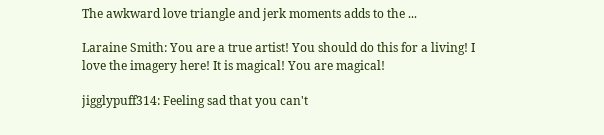The awkward love triangle and jerk moments adds to the ...

Laraine Smith: You are a true artist! You should do this for a living! I love the imagery here! It is magical! You are magical!

jigglypuff314: Feeling sad that you can't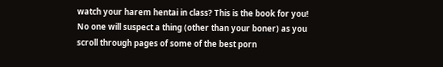watch your harem hentai in class? This is the book for you! No one will suspect a thing (other than your boner) as you scroll through pages of some of the best porn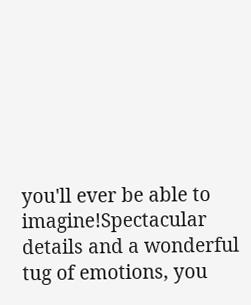you'll ever be able to imagine!Spectacular details and a wonderful tug of emotions, you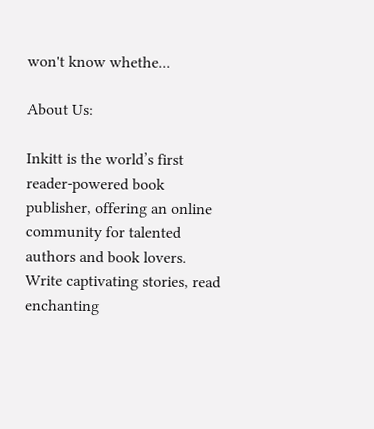won't know whethe...

About Us:

Inkitt is the world’s first reader-powered book publisher, offering an online community for talented authors and book lovers. Write captivating stories, read enchanting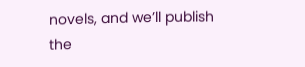novels, and we’ll publish the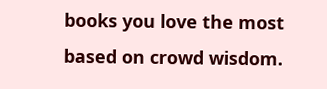books you love the most based on crowd wisdom.